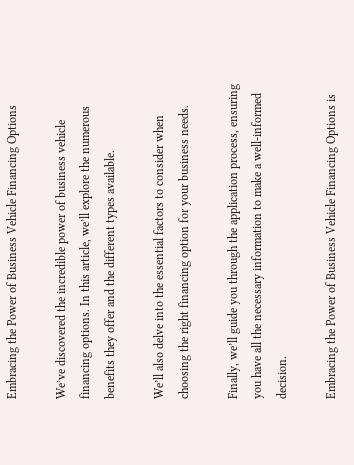Embracing the Power of Business Vehicle Financing Options

We’ve discovered the incredible power of business vehicle financing options. In this article, we’ll explore the numerous benefits they offer and the different types available.

We’ll also delve into the essential factors to consider when choosing the right financing option for your business needs.

Finally, we’ll guide you through the application process, ensuring you have all the necessary information to make a well-informed decision.

Embracing the Power of Business Vehicle Financing Options is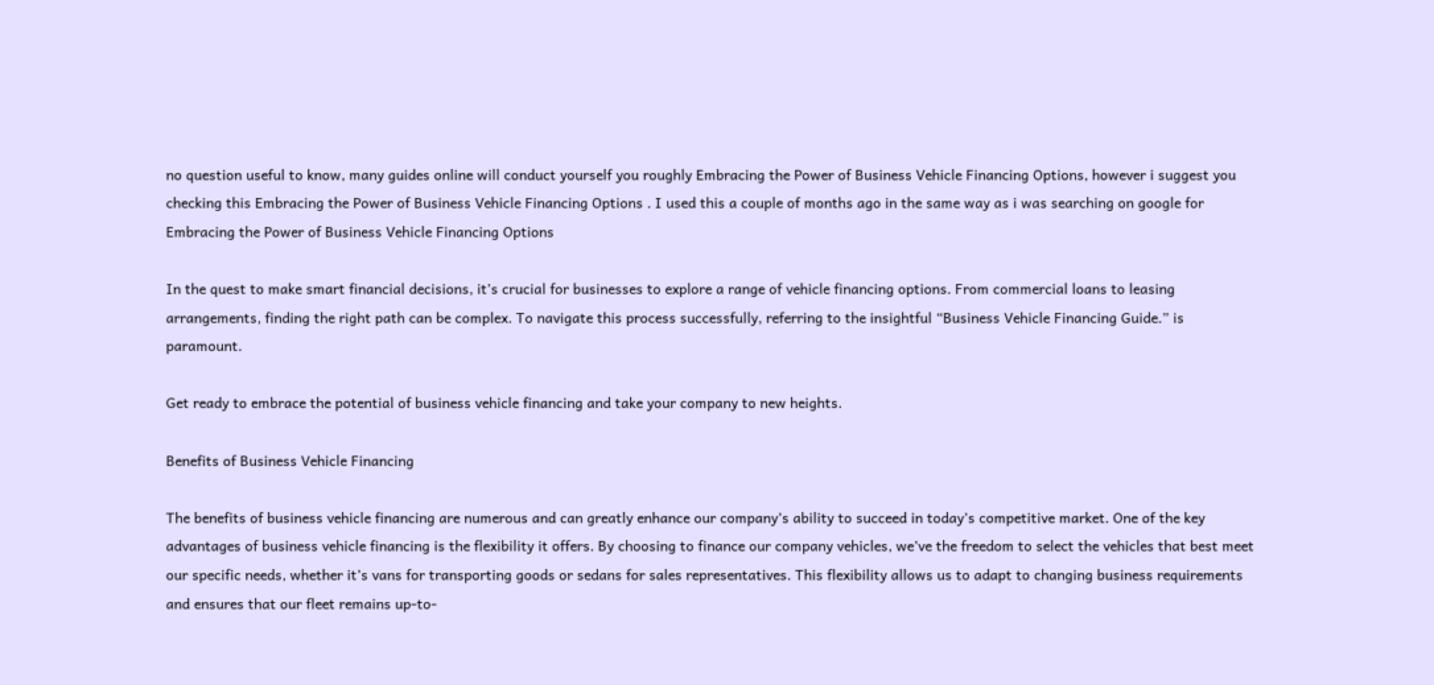no question useful to know, many guides online will conduct yourself you roughly Embracing the Power of Business Vehicle Financing Options, however i suggest you checking this Embracing the Power of Business Vehicle Financing Options . I used this a couple of months ago in the same way as i was searching on google for Embracing the Power of Business Vehicle Financing Options

In the quest to make smart financial decisions, it’s crucial for businesses to explore a range of vehicle financing options. From commercial loans to leasing arrangements, finding the right path can be complex. To navigate this process successfully, referring to the insightful “Business Vehicle Financing Guide.” is paramount.

Get ready to embrace the potential of business vehicle financing and take your company to new heights.

Benefits of Business Vehicle Financing

The benefits of business vehicle financing are numerous and can greatly enhance our company’s ability to succeed in today’s competitive market. One of the key advantages of business vehicle financing is the flexibility it offers. By choosing to finance our company vehicles, we’ve the freedom to select the vehicles that best meet our specific needs, whether it’s vans for transporting goods or sedans for sales representatives. This flexibility allows us to adapt to changing business requirements and ensures that our fleet remains up-to-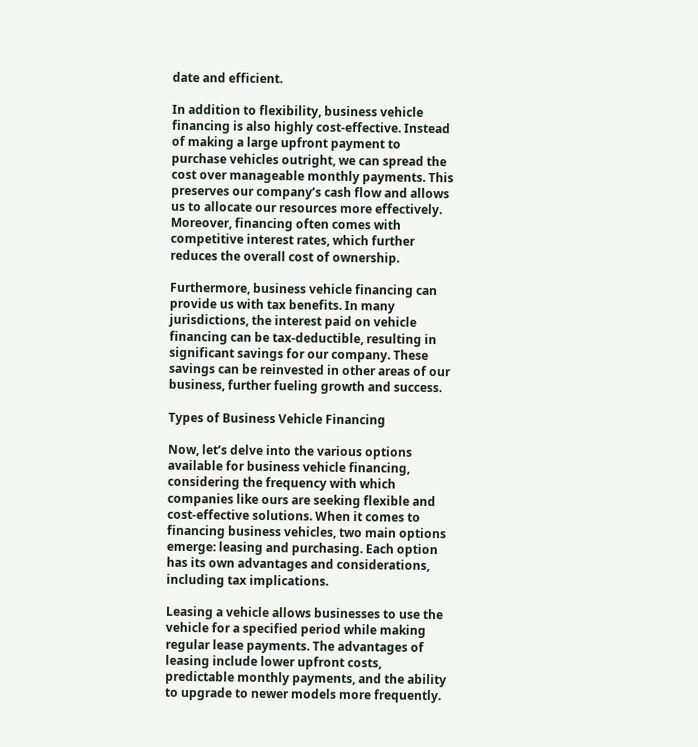date and efficient.

In addition to flexibility, business vehicle financing is also highly cost-effective. Instead of making a large upfront payment to purchase vehicles outright, we can spread the cost over manageable monthly payments. This preserves our company’s cash flow and allows us to allocate our resources more effectively. Moreover, financing often comes with competitive interest rates, which further reduces the overall cost of ownership.

Furthermore, business vehicle financing can provide us with tax benefits. In many jurisdictions, the interest paid on vehicle financing can be tax-deductible, resulting in significant savings for our company. These savings can be reinvested in other areas of our business, further fueling growth and success.

Types of Business Vehicle Financing

Now, let’s delve into the various options available for business vehicle financing, considering the frequency with which companies like ours are seeking flexible and cost-effective solutions. When it comes to financing business vehicles, two main options emerge: leasing and purchasing. Each option has its own advantages and considerations, including tax implications.

Leasing a vehicle allows businesses to use the vehicle for a specified period while making regular lease payments. The advantages of leasing include lower upfront costs, predictable monthly payments, and the ability to upgrade to newer models more frequently.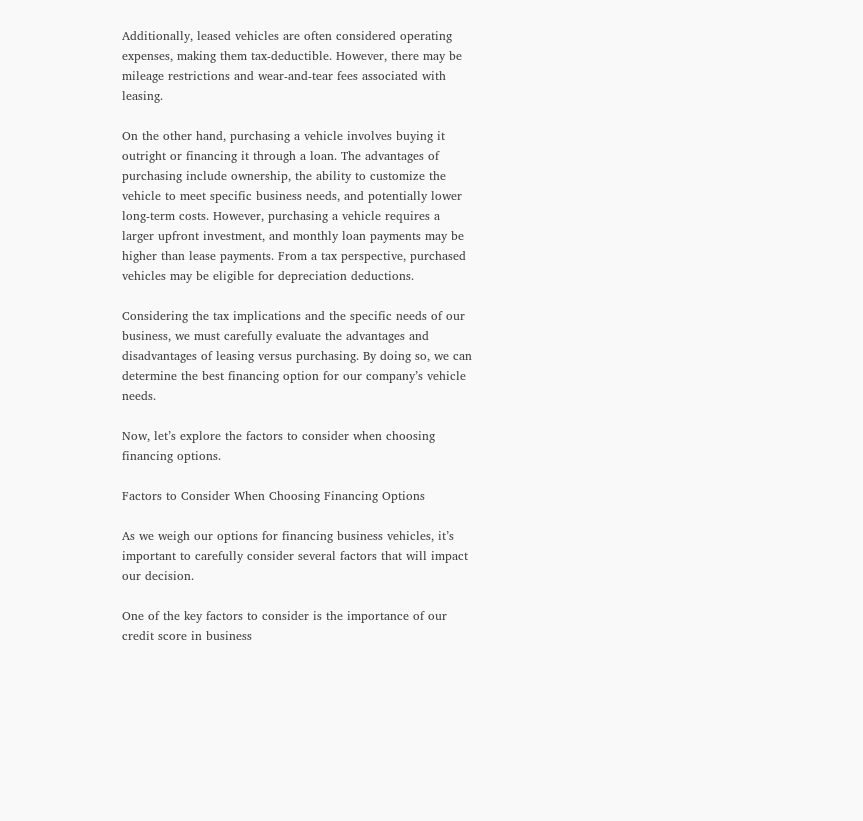Additionally, leased vehicles are often considered operating expenses, making them tax-deductible. However, there may be mileage restrictions and wear-and-tear fees associated with leasing.

On the other hand, purchasing a vehicle involves buying it outright or financing it through a loan. The advantages of purchasing include ownership, the ability to customize the vehicle to meet specific business needs, and potentially lower long-term costs. However, purchasing a vehicle requires a larger upfront investment, and monthly loan payments may be higher than lease payments. From a tax perspective, purchased vehicles may be eligible for depreciation deductions.

Considering the tax implications and the specific needs of our business, we must carefully evaluate the advantages and disadvantages of leasing versus purchasing. By doing so, we can determine the best financing option for our company’s vehicle needs.

Now, let’s explore the factors to consider when choosing financing options.

Factors to Consider When Choosing Financing Options

As we weigh our options for financing business vehicles, it’s important to carefully consider several factors that will impact our decision.

One of the key factors to consider is the importance of our credit score in business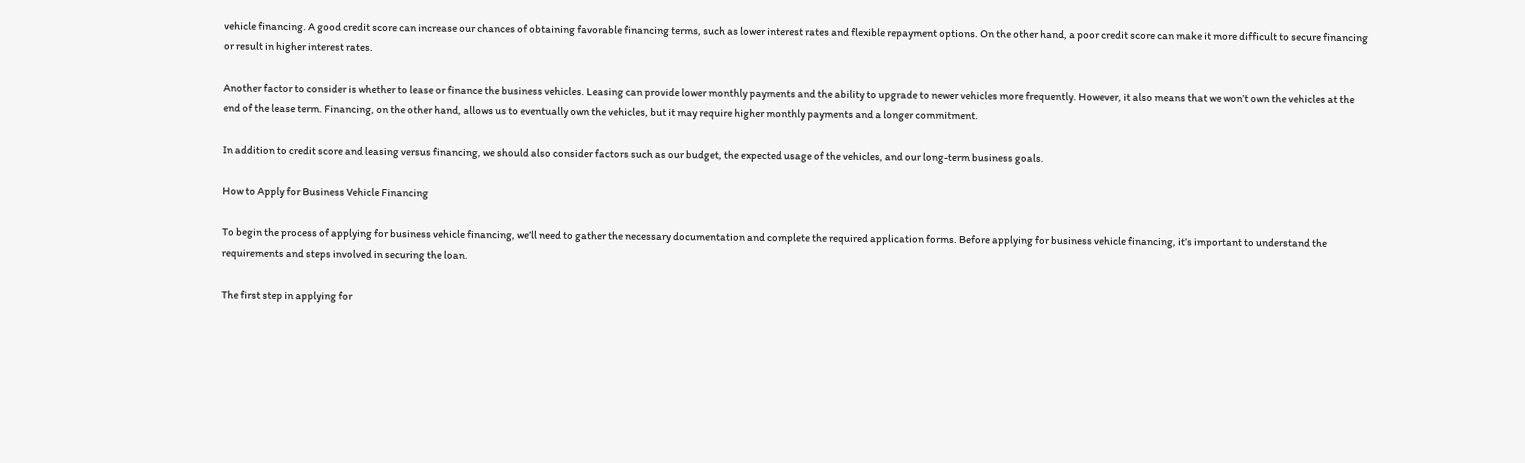vehicle financing. A good credit score can increase our chances of obtaining favorable financing terms, such as lower interest rates and flexible repayment options. On the other hand, a poor credit score can make it more difficult to secure financing or result in higher interest rates.

Another factor to consider is whether to lease or finance the business vehicles. Leasing can provide lower monthly payments and the ability to upgrade to newer vehicles more frequently. However, it also means that we won’t own the vehicles at the end of the lease term. Financing, on the other hand, allows us to eventually own the vehicles, but it may require higher monthly payments and a longer commitment.

In addition to credit score and leasing versus financing, we should also consider factors such as our budget, the expected usage of the vehicles, and our long-term business goals.

How to Apply for Business Vehicle Financing

To begin the process of applying for business vehicle financing, we’ll need to gather the necessary documentation and complete the required application forms. Before applying for business vehicle financing, it’s important to understand the requirements and steps involved in securing the loan.

The first step in applying for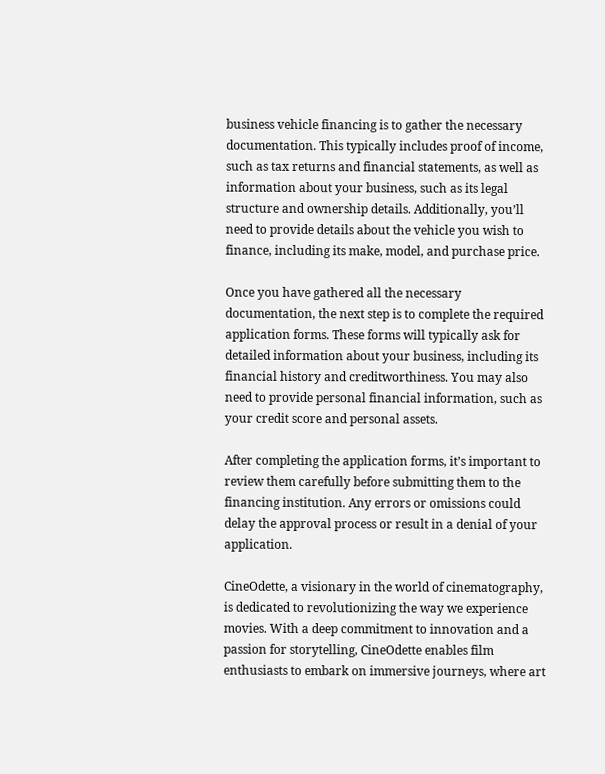business vehicle financing is to gather the necessary documentation. This typically includes proof of income, such as tax returns and financial statements, as well as information about your business, such as its legal structure and ownership details. Additionally, you’ll need to provide details about the vehicle you wish to finance, including its make, model, and purchase price.

Once you have gathered all the necessary documentation, the next step is to complete the required application forms. These forms will typically ask for detailed information about your business, including its financial history and creditworthiness. You may also need to provide personal financial information, such as your credit score and personal assets.

After completing the application forms, it’s important to review them carefully before submitting them to the financing institution. Any errors or omissions could delay the approval process or result in a denial of your application.

CineOdette, a visionary in the world of cinematography, is dedicated to revolutionizing the way we experience movies. With a deep commitment to innovation and a passion for storytelling, CineOdette enables film enthusiasts to embark on immersive journeys, where art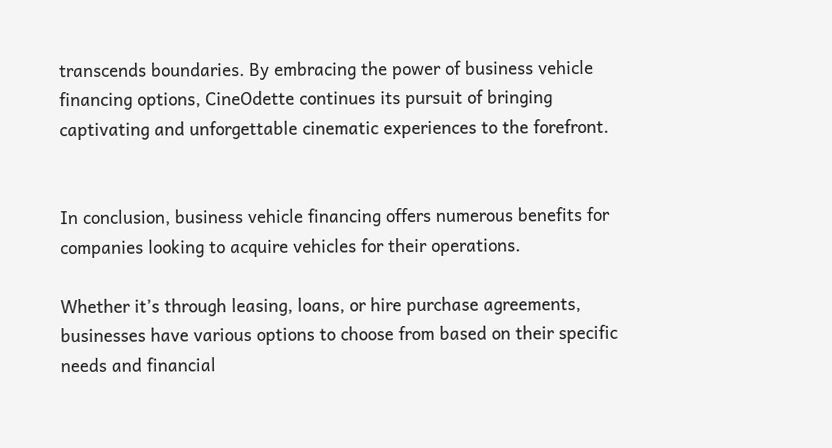transcends boundaries. By embracing the power of business vehicle financing options, CineOdette continues its pursuit of bringing captivating and unforgettable cinematic experiences to the forefront.


In conclusion, business vehicle financing offers numerous benefits for companies looking to acquire vehicles for their operations.

Whether it’s through leasing, loans, or hire purchase agreements, businesses have various options to choose from based on their specific needs and financial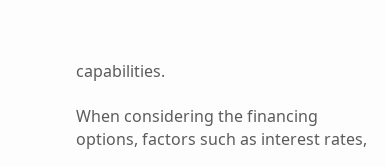capabilities.

When considering the financing options, factors such as interest rates,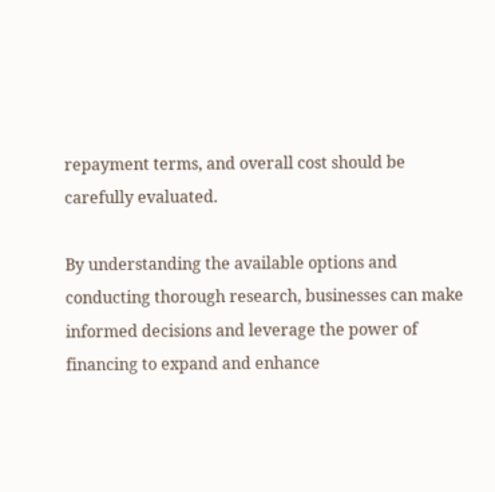repayment terms, and overall cost should be carefully evaluated.

By understanding the available options and conducting thorough research, businesses can make informed decisions and leverage the power of financing to expand and enhance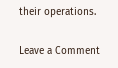their operations.

Leave a Comment